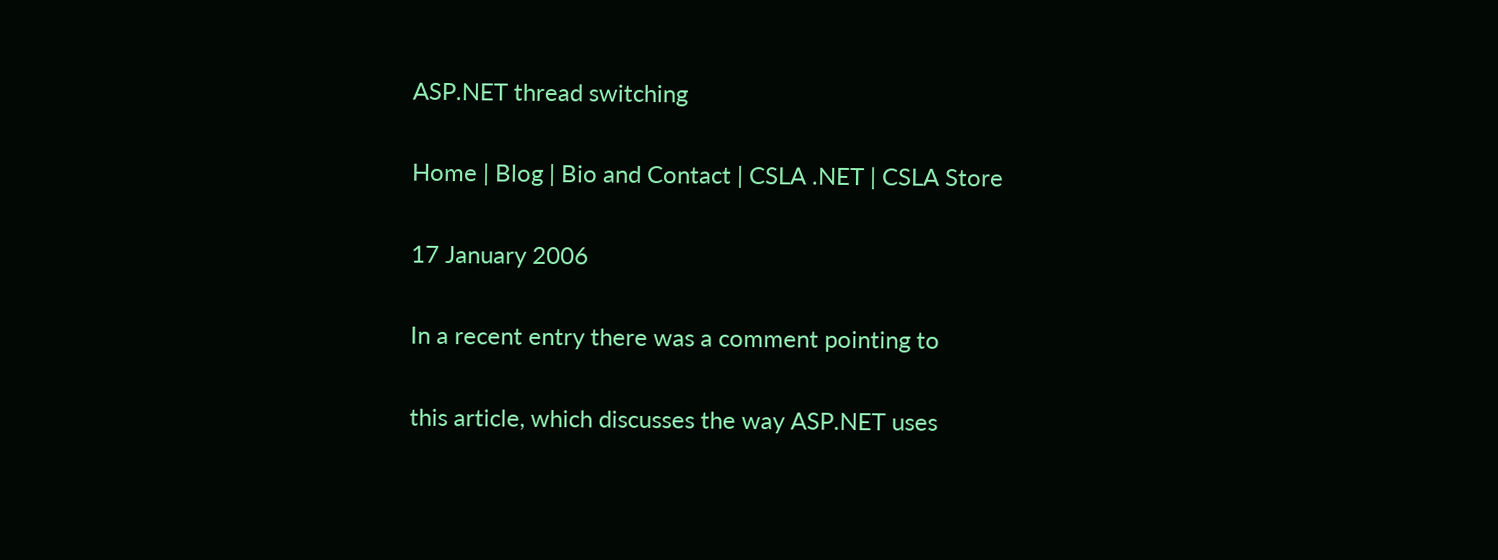ASP.NET thread switching

Home | Blog | Bio and Contact | CSLA .NET | CSLA Store

17 January 2006

In a recent entry there was a comment pointing to

this article, which discusses the way ASP.NET uses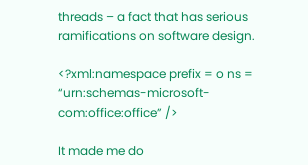threads – a fact that has serious ramifications on software design.

<?xml:namespace prefix = o ns = “urn:schemas-microsoft-com:office:office” />

It made me do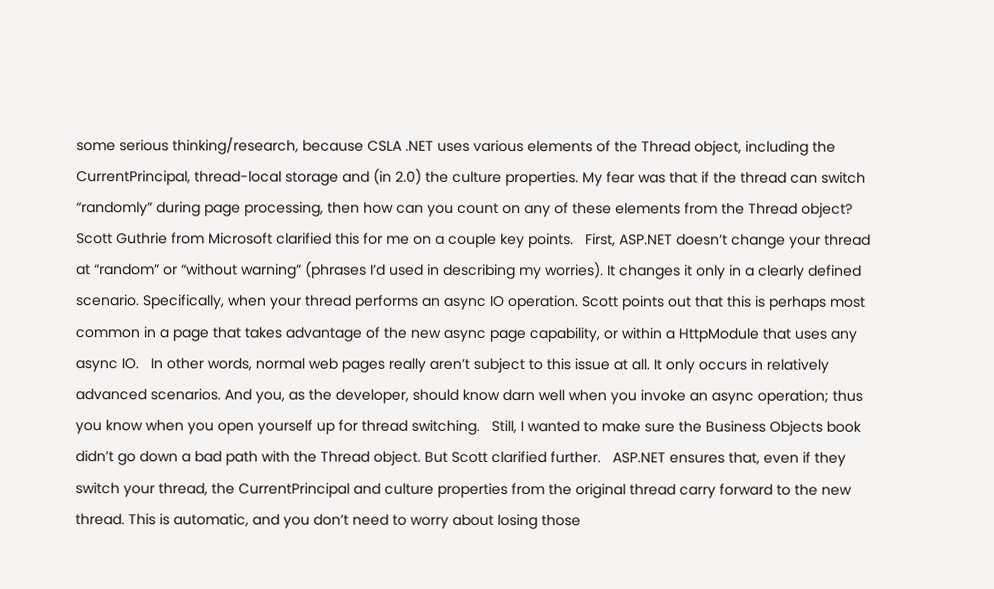some serious thinking/research, because CSLA .NET uses various elements of the Thread object, including the CurrentPrincipal, thread-local storage and (in 2.0) the culture properties. My fear was that if the thread can switch “randomly” during page processing, then how can you count on any of these elements from the Thread object?   Scott Guthrie from Microsoft clarified this for me on a couple key points.   First, ASP.NET doesn’t change your thread at “random” or “without warning” (phrases I’d used in describing my worries). It changes it only in a clearly defined scenario. Specifically, when your thread performs an async IO operation. Scott points out that this is perhaps most common in a page that takes advantage of the new async page capability, or within a HttpModule that uses any async IO.   In other words, normal web pages really aren’t subject to this issue at all. It only occurs in relatively advanced scenarios. And you, as the developer, should know darn well when you invoke an async operation; thus you know when you open yourself up for thread switching.   Still, I wanted to make sure the Business Objects book didn’t go down a bad path with the Thread object. But Scott clarified further.   ASP.NET ensures that, even if they switch your thread, the CurrentPrincipal and culture properties from the original thread carry forward to the new thread. This is automatic, and you don’t need to worry about losing those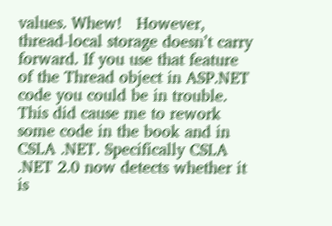values. Whew!   However, thread-local storage doesn’t carry forward. If you use that feature of the Thread object in ASP.NET code you could be in trouble. This did cause me to rework some code in the book and in CSLA .NET. Specifically CSLA .NET 2.0 now detects whether it is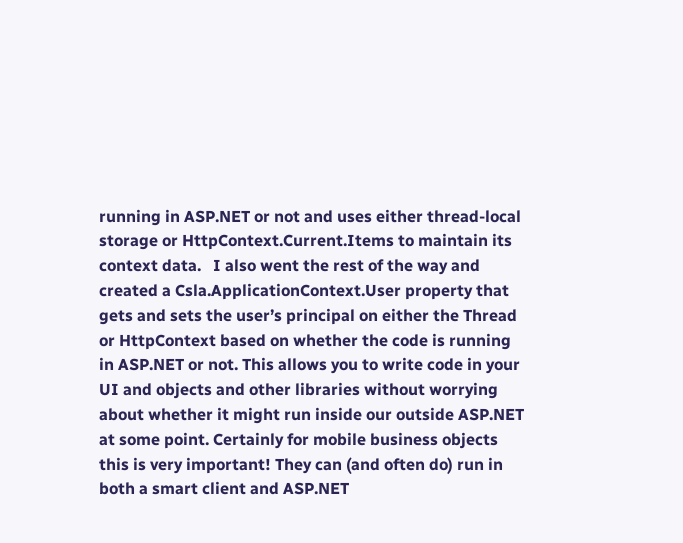running in ASP.NET or not and uses either thread-local storage or HttpContext.Current.Items to maintain its context data.   I also went the rest of the way and created a Csla.ApplicationContext.User property that gets and sets the user’s principal on either the Thread or HttpContext based on whether the code is running in ASP.NET or not. This allows you to write code in your UI and objects and other libraries without worrying about whether it might run inside our outside ASP.NET at some point. Certainly for mobile business objects this is very important! They can (and often do) run in both a smart client and ASP.NET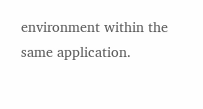environment within the same application.